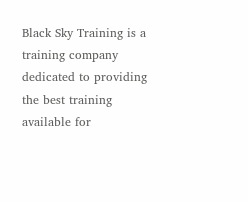Black Sky Training is a training company dedicated to providing the best training available for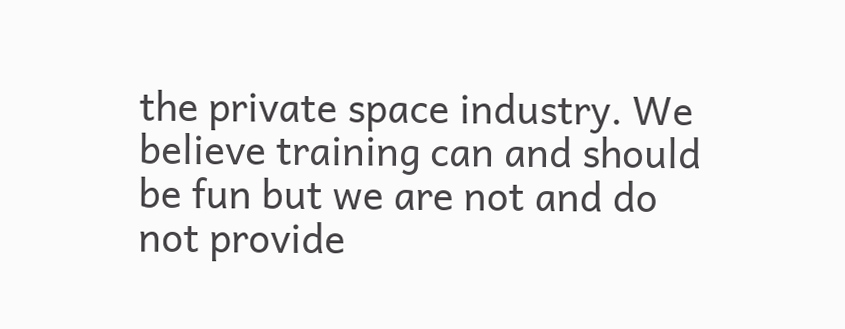the private space industry. We believe training can and should be fun but we are not and do not provide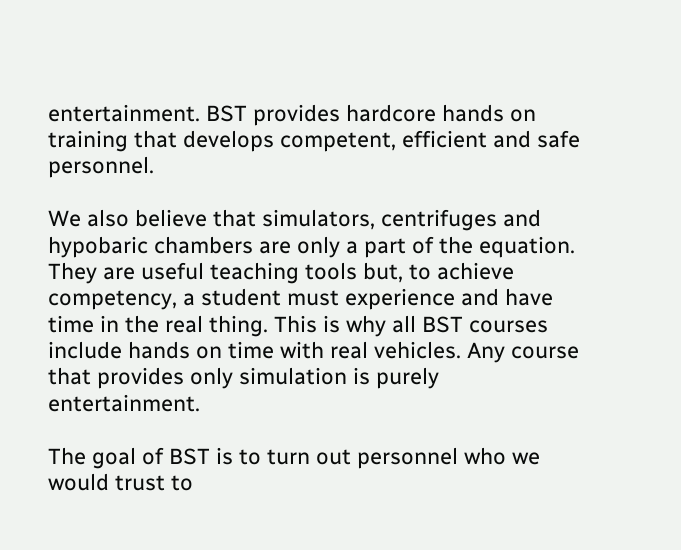entertainment. BST provides hardcore hands on training that develops competent, efficient and safe personnel.

We also believe that simulators, centrifuges and hypobaric chambers are only a part of the equation. They are useful teaching tools but, to achieve competency, a student must experience and have time in the real thing. This is why all BST courses include hands on time with real vehicles. Any course that provides only simulation is purely entertainment.

The goal of BST is to turn out personnel who we would trust to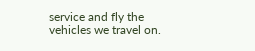service and fly the vehicles we travel on.